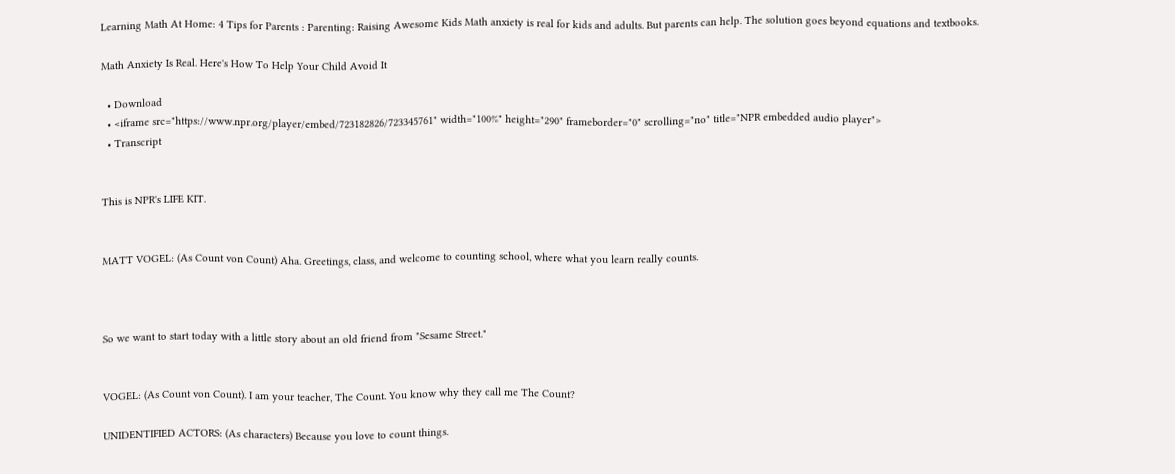Learning Math At Home: 4 Tips for Parents : Parenting: Raising Awesome Kids Math anxiety is real for kids and adults. But parents can help. The solution goes beyond equations and textbooks.

Math Anxiety Is Real. Here's How To Help Your Child Avoid It

  • Download
  • <iframe src="https://www.npr.org/player/embed/723182826/723345761" width="100%" height="290" frameborder="0" scrolling="no" title="NPR embedded audio player">
  • Transcript


This is NPR's LIFE KIT.


MATT VOGEL: (As Count von Count) Aha. Greetings, class, and welcome to counting school, where what you learn really counts.



So we want to start today with a little story about an old friend from "Sesame Street."


VOGEL: (As Count von Count). I am your teacher, The Count. You know why they call me The Count?

UNIDENTIFIED ACTORS: (As characters) Because you love to count things.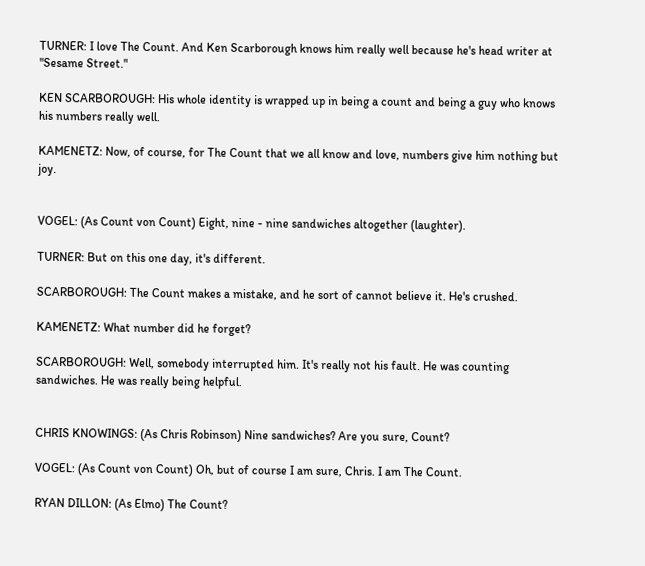TURNER: I love The Count. And Ken Scarborough knows him really well because he's head writer at "Sesame Street."

KEN SCARBOROUGH: His whole identity is wrapped up in being a count and being a guy who knows his numbers really well.

KAMENETZ: Now, of course, for The Count that we all know and love, numbers give him nothing but joy.


VOGEL: (As Count von Count) Eight, nine - nine sandwiches altogether (laughter).

TURNER: But on this one day, it's different.

SCARBOROUGH: The Count makes a mistake, and he sort of cannot believe it. He's crushed.

KAMENETZ: What number did he forget?

SCARBOROUGH: Well, somebody interrupted him. It's really not his fault. He was counting sandwiches. He was really being helpful.


CHRIS KNOWINGS: (As Chris Robinson) Nine sandwiches? Are you sure, Count?

VOGEL: (As Count von Count) Oh, but of course I am sure, Chris. I am The Count.

RYAN DILLON: (As Elmo) The Count?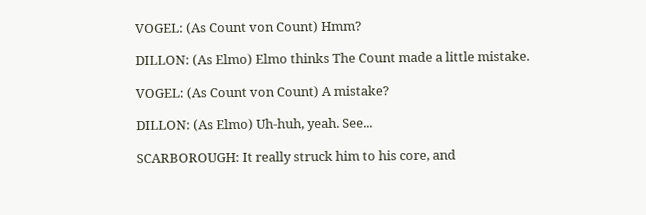VOGEL: (As Count von Count) Hmm?

DILLON: (As Elmo) Elmo thinks The Count made a little mistake.

VOGEL: (As Count von Count) A mistake?

DILLON: (As Elmo) Uh-huh, yeah. See...

SCARBOROUGH: It really struck him to his core, and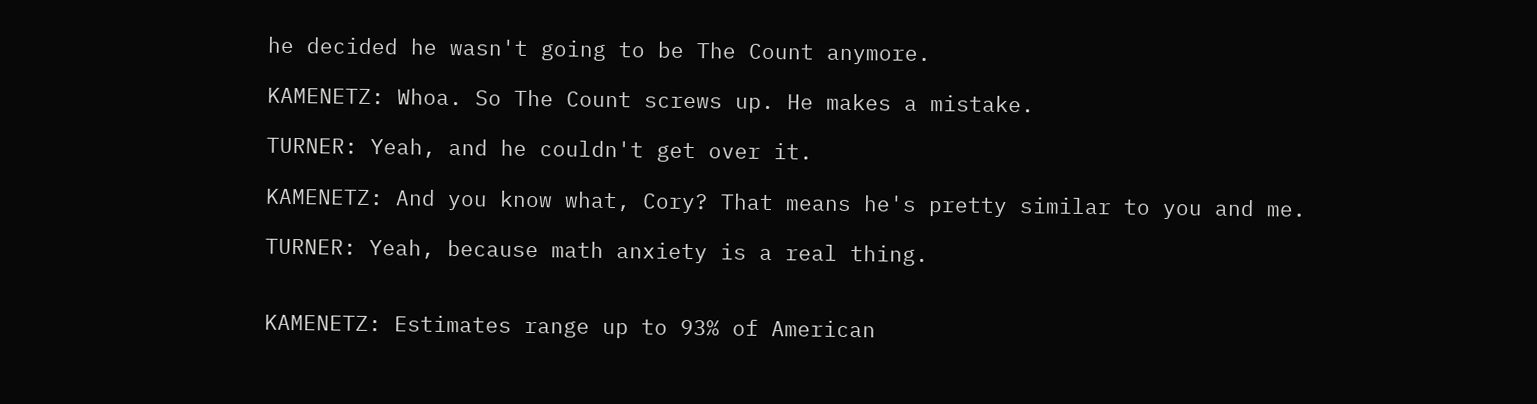he decided he wasn't going to be The Count anymore.

KAMENETZ: Whoa. So The Count screws up. He makes a mistake.

TURNER: Yeah, and he couldn't get over it.

KAMENETZ: And you know what, Cory? That means he's pretty similar to you and me.

TURNER: Yeah, because math anxiety is a real thing.


KAMENETZ: Estimates range up to 93% of American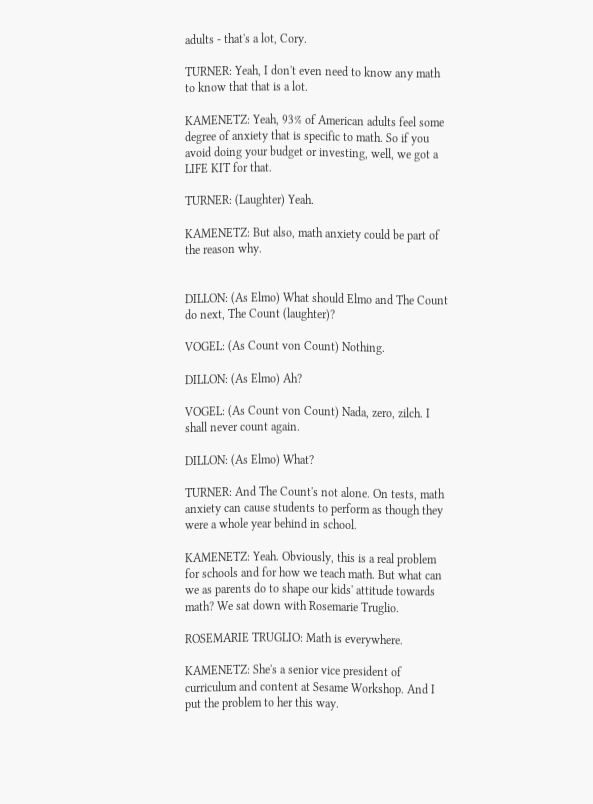adults - that's a lot, Cory.

TURNER: Yeah, I don't even need to know any math to know that that is a lot.

KAMENETZ: Yeah, 93% of American adults feel some degree of anxiety that is specific to math. So if you avoid doing your budget or investing, well, we got a LIFE KIT for that.

TURNER: (Laughter) Yeah.

KAMENETZ: But also, math anxiety could be part of the reason why.


DILLON: (As Elmo) What should Elmo and The Count do next, The Count (laughter)?

VOGEL: (As Count von Count) Nothing.

DILLON: (As Elmo) Ah?

VOGEL: (As Count von Count) Nada, zero, zilch. I shall never count again.

DILLON: (As Elmo) What?

TURNER: And The Count's not alone. On tests, math anxiety can cause students to perform as though they were a whole year behind in school.

KAMENETZ: Yeah. Obviously, this is a real problem for schools and for how we teach math. But what can we as parents do to shape our kids' attitude towards math? We sat down with Rosemarie Truglio.

ROSEMARIE TRUGLIO: Math is everywhere.

KAMENETZ: She's a senior vice president of curriculum and content at Sesame Workshop. And I put the problem to her this way.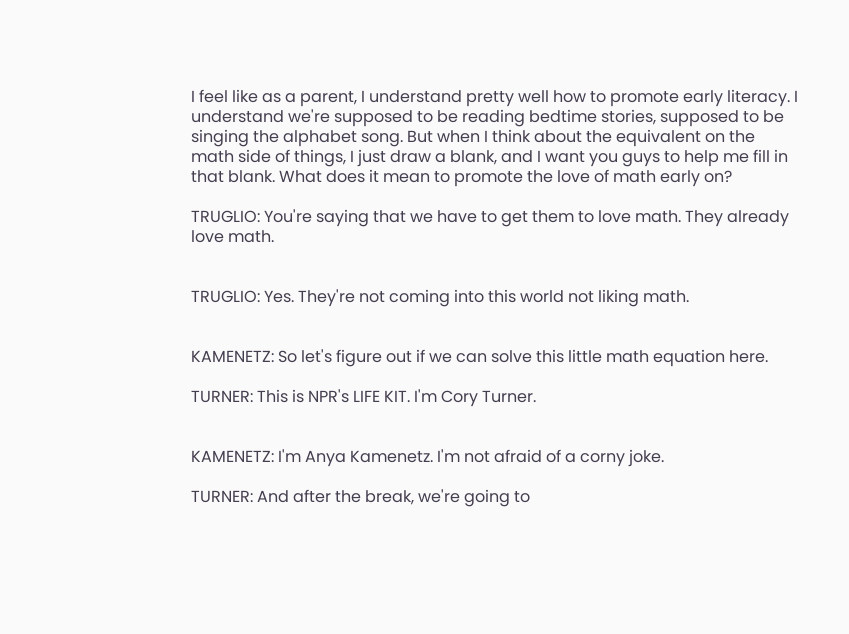I feel like as a parent, I understand pretty well how to promote early literacy. I understand we're supposed to be reading bedtime stories, supposed to be singing the alphabet song. But when I think about the equivalent on the math side of things, I just draw a blank, and I want you guys to help me fill in that blank. What does it mean to promote the love of math early on?

TRUGLIO: You're saying that we have to get them to love math. They already love math.


TRUGLIO: Yes. They're not coming into this world not liking math.


KAMENETZ: So let's figure out if we can solve this little math equation here.

TURNER: This is NPR's LIFE KIT. I'm Cory Turner.


KAMENETZ: I'm Anya Kamenetz. I'm not afraid of a corny joke.

TURNER: And after the break, we're going to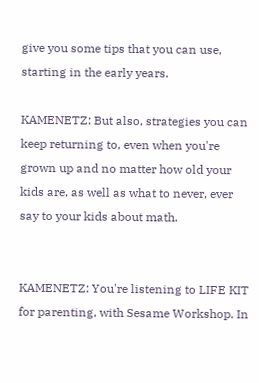give you some tips that you can use, starting in the early years.

KAMENETZ: But also, strategies you can keep returning to, even when you're grown up and no matter how old your kids are, as well as what to never, ever say to your kids about math.


KAMENETZ: You're listening to LIFE KIT for parenting, with Sesame Workshop. In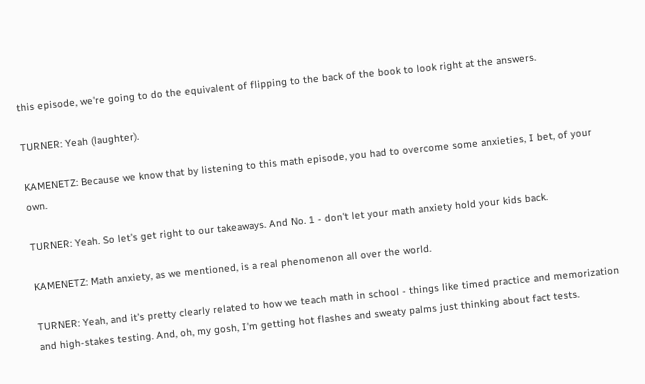this episode, we're going to do the equivalent of flipping to the back of the book to look right at the answers.

TURNER: Yeah (laughter).

KAMENETZ: Because we know that by listening to this math episode, you had to overcome some anxieties, I bet, of your own.

TURNER: Yeah. So let's get right to our takeaways. And No. 1 - don't let your math anxiety hold your kids back.

KAMENETZ: Math anxiety, as we mentioned, is a real phenomenon all over the world.

TURNER: Yeah, and it's pretty clearly related to how we teach math in school - things like timed practice and memorization and high-stakes testing. And, oh, my gosh, I'm getting hot flashes and sweaty palms just thinking about fact tests.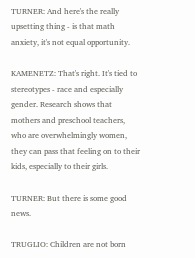TURNER: And here's the really upsetting thing - is that math anxiety, it's not equal opportunity.

KAMENETZ: That's right. It's tied to stereotypes - race and especially gender. Research shows that mothers and preschool teachers, who are overwhelmingly women, they can pass that feeling on to their kids, especially to their girls.

TURNER: But there is some good news.

TRUGLIO: Children are not born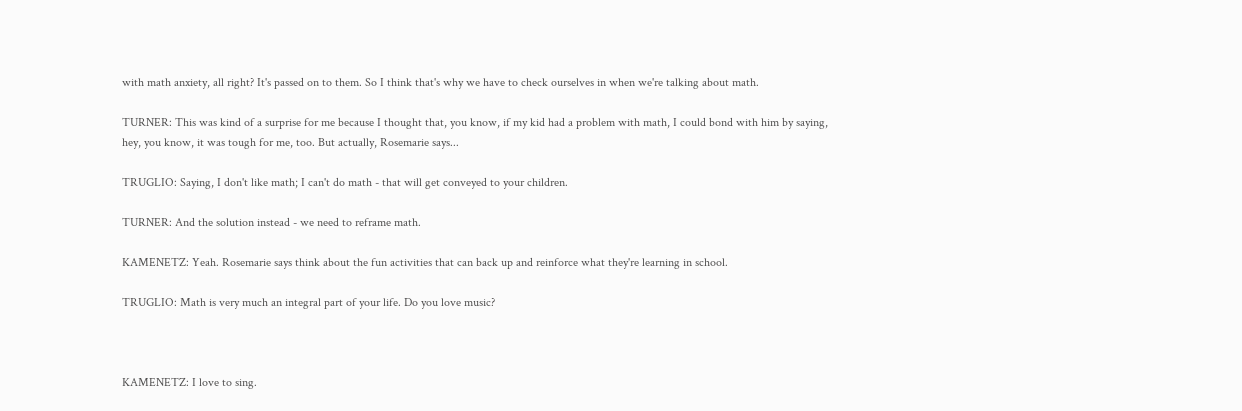with math anxiety, all right? It's passed on to them. So I think that's why we have to check ourselves in when we're talking about math.

TURNER: This was kind of a surprise for me because I thought that, you know, if my kid had a problem with math, I could bond with him by saying, hey, you know, it was tough for me, too. But actually, Rosemarie says...

TRUGLIO: Saying, I don't like math; I can't do math - that will get conveyed to your children.

TURNER: And the solution instead - we need to reframe math.

KAMENETZ: Yeah. Rosemarie says think about the fun activities that can back up and reinforce what they're learning in school.

TRUGLIO: Math is very much an integral part of your life. Do you love music?



KAMENETZ: I love to sing.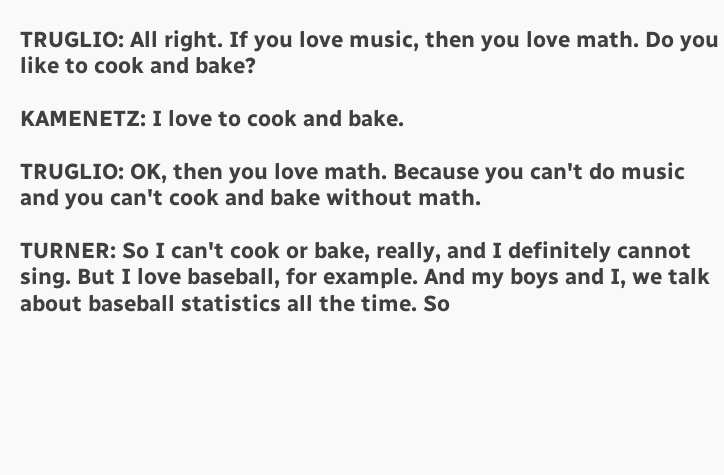TRUGLIO: All right. If you love music, then you love math. Do you like to cook and bake?

KAMENETZ: I love to cook and bake.

TRUGLIO: OK, then you love math. Because you can't do music and you can't cook and bake without math.

TURNER: So I can't cook or bake, really, and I definitely cannot sing. But I love baseball, for example. And my boys and I, we talk about baseball statistics all the time. So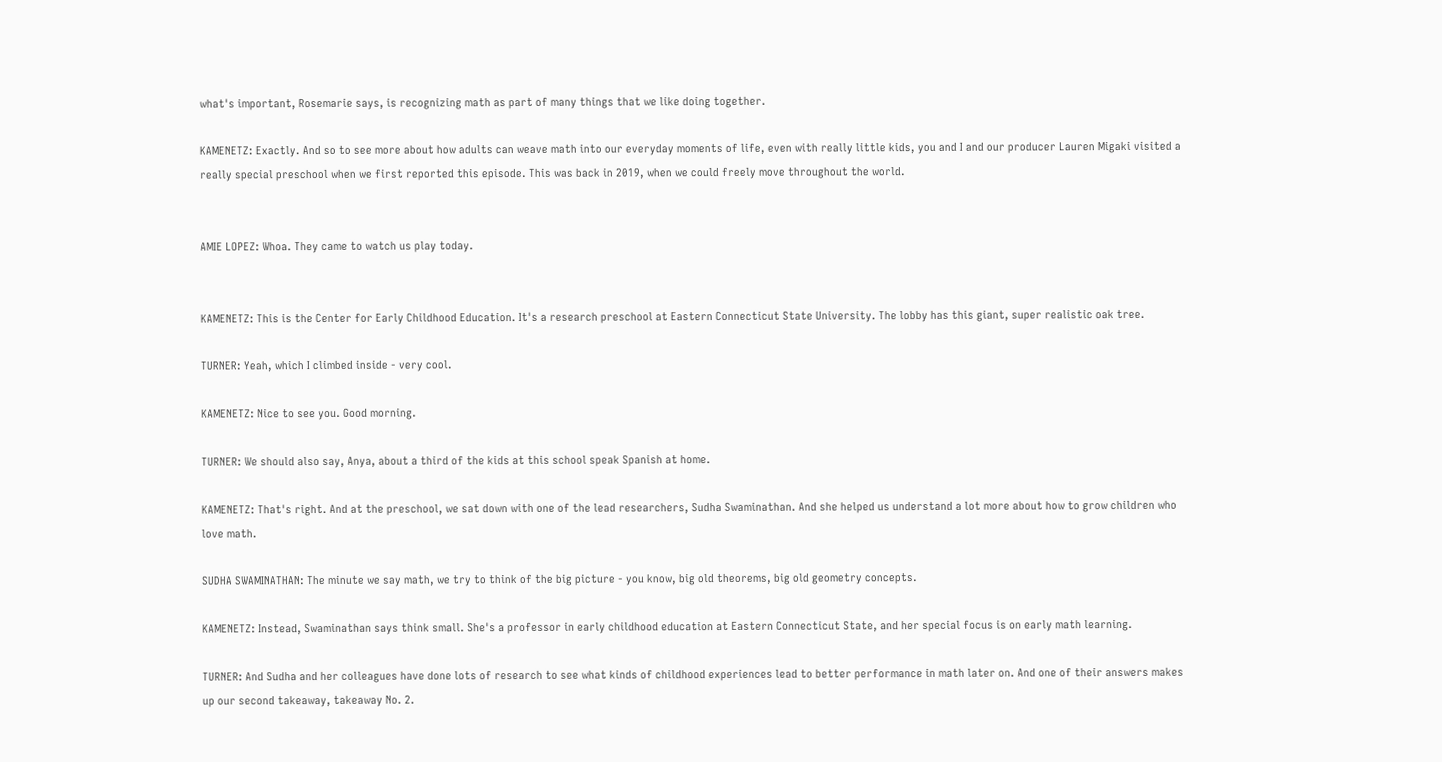what's important, Rosemarie says, is recognizing math as part of many things that we like doing together.

KAMENETZ: Exactly. And so to see more about how adults can weave math into our everyday moments of life, even with really little kids, you and I and our producer Lauren Migaki visited a really special preschool when we first reported this episode. This was back in 2019, when we could freely move throughout the world.


AMIE LOPEZ: Whoa. They came to watch us play today.


KAMENETZ: This is the Center for Early Childhood Education. It's a research preschool at Eastern Connecticut State University. The lobby has this giant, super realistic oak tree.

TURNER: Yeah, which I climbed inside - very cool.

KAMENETZ: Nice to see you. Good morning.

TURNER: We should also say, Anya, about a third of the kids at this school speak Spanish at home.

KAMENETZ: That's right. And at the preschool, we sat down with one of the lead researchers, Sudha Swaminathan. And she helped us understand a lot more about how to grow children who love math.

SUDHA SWAMINATHAN: The minute we say math, we try to think of the big picture - you know, big old theorems, big old geometry concepts.

KAMENETZ: Instead, Swaminathan says think small. She's a professor in early childhood education at Eastern Connecticut State, and her special focus is on early math learning.

TURNER: And Sudha and her colleagues have done lots of research to see what kinds of childhood experiences lead to better performance in math later on. And one of their answers makes up our second takeaway, takeaway No. 2.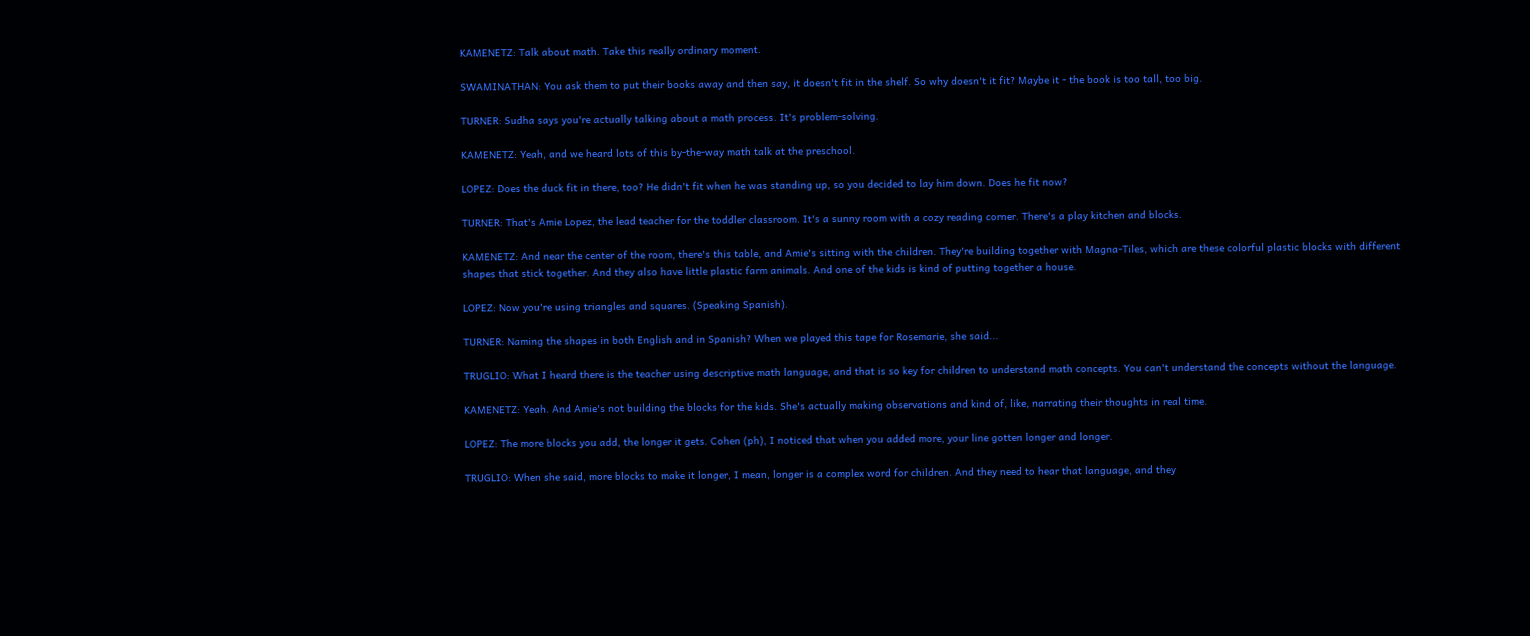KAMENETZ: Talk about math. Take this really ordinary moment.

SWAMINATHAN: You ask them to put their books away and then say, it doesn't fit in the shelf. So why doesn't it fit? Maybe it - the book is too tall, too big.

TURNER: Sudha says you're actually talking about a math process. It's problem-solving.

KAMENETZ: Yeah, and we heard lots of this by-the-way math talk at the preschool.

LOPEZ: Does the duck fit in there, too? He didn't fit when he was standing up, so you decided to lay him down. Does he fit now?

TURNER: That's Amie Lopez, the lead teacher for the toddler classroom. It's a sunny room with a cozy reading corner. There's a play kitchen and blocks.

KAMENETZ: And near the center of the room, there's this table, and Amie's sitting with the children. They're building together with Magna-Tiles, which are these colorful plastic blocks with different shapes that stick together. And they also have little plastic farm animals. And one of the kids is kind of putting together a house.

LOPEZ: Now you're using triangles and squares. (Speaking Spanish).

TURNER: Naming the shapes in both English and in Spanish? When we played this tape for Rosemarie, she said...

TRUGLIO: What I heard there is the teacher using descriptive math language, and that is so key for children to understand math concepts. You can't understand the concepts without the language.

KAMENETZ: Yeah. And Amie's not building the blocks for the kids. She's actually making observations and kind of, like, narrating their thoughts in real time.

LOPEZ: The more blocks you add, the longer it gets. Cohen (ph), I noticed that when you added more, your line gotten longer and longer.

TRUGLIO: When she said, more blocks to make it longer, I mean, longer is a complex word for children. And they need to hear that language, and they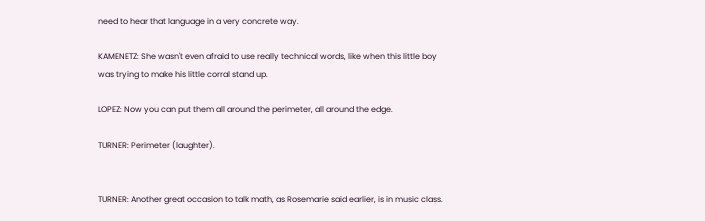need to hear that language in a very concrete way.

KAMENETZ: She wasn't even afraid to use really technical words, like when this little boy was trying to make his little corral stand up.

LOPEZ: Now you can put them all around the perimeter, all around the edge.

TURNER: Perimeter (laughter).


TURNER: Another great occasion to talk math, as Rosemarie said earlier, is in music class.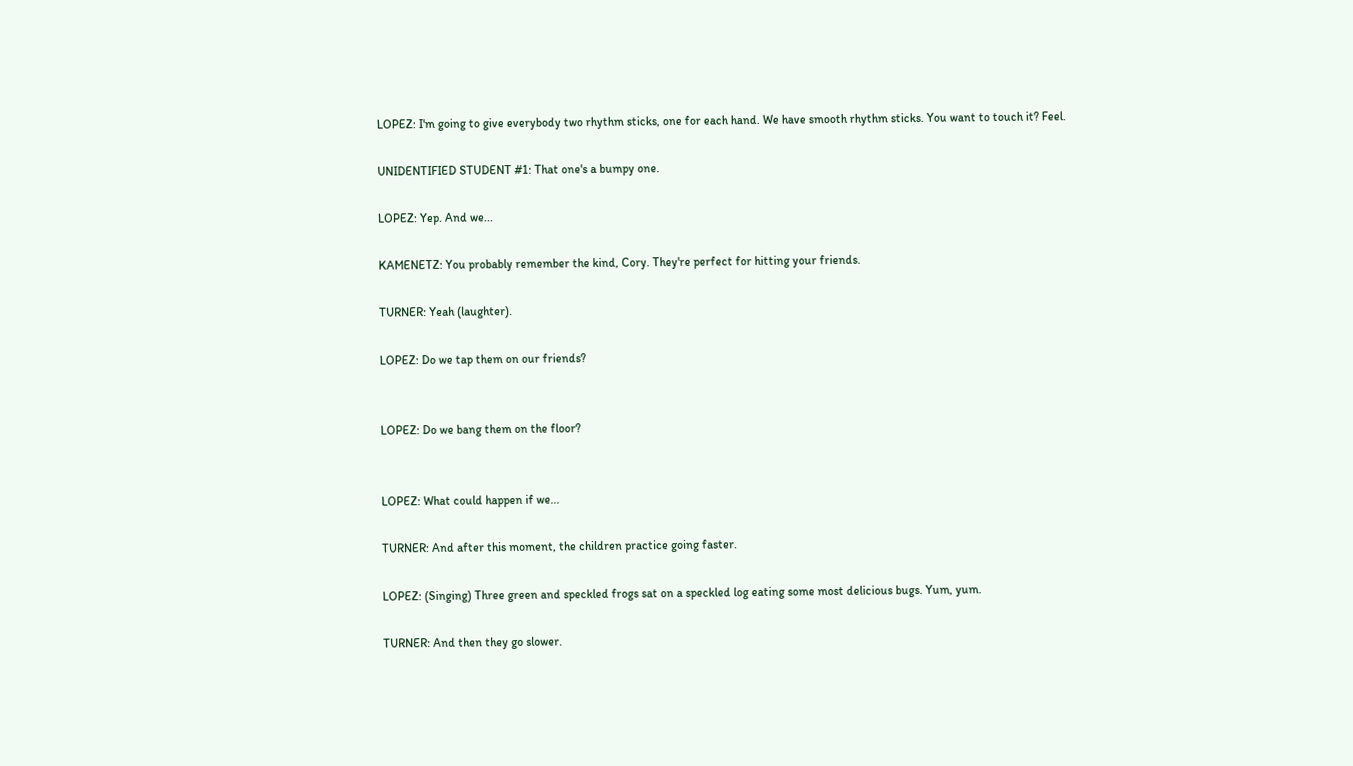LOPEZ: I'm going to give everybody two rhythm sticks, one for each hand. We have smooth rhythm sticks. You want to touch it? Feel.

UNIDENTIFIED STUDENT #1: That one's a bumpy one.

LOPEZ: Yep. And we...

KAMENETZ: You probably remember the kind, Cory. They're perfect for hitting your friends.

TURNER: Yeah (laughter).

LOPEZ: Do we tap them on our friends?


LOPEZ: Do we bang them on the floor?


LOPEZ: What could happen if we...

TURNER: And after this moment, the children practice going faster.

LOPEZ: (Singing) Three green and speckled frogs sat on a speckled log eating some most delicious bugs. Yum, yum.

TURNER: And then they go slower.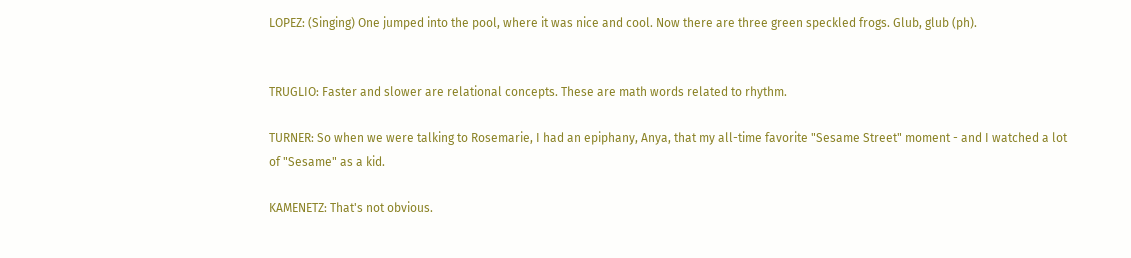LOPEZ: (Singing) One jumped into the pool, where it was nice and cool. Now there are three green speckled frogs. Glub, glub (ph).


TRUGLIO: Faster and slower are relational concepts. These are math words related to rhythm.

TURNER: So when we were talking to Rosemarie, I had an epiphany, Anya, that my all-time favorite "Sesame Street" moment - and I watched a lot of "Sesame" as a kid.

KAMENETZ: That's not obvious.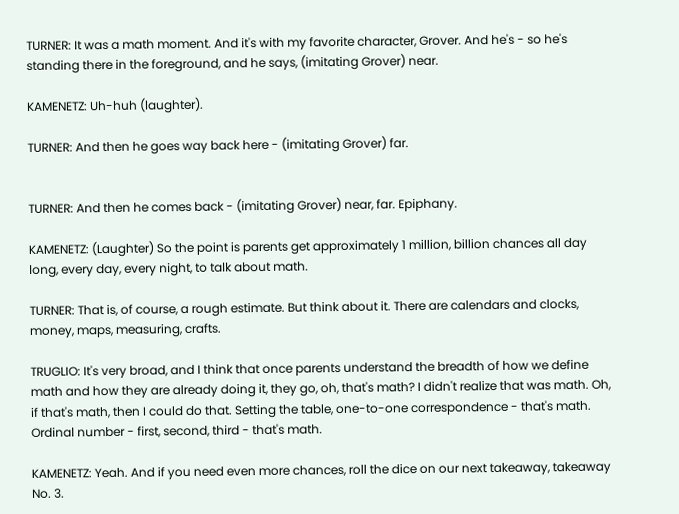TURNER: It was a math moment. And it's with my favorite character, Grover. And he's - so he's standing there in the foreground, and he says, (imitating Grover) near.

KAMENETZ: Uh-huh (laughter).

TURNER: And then he goes way back here - (imitating Grover) far.


TURNER: And then he comes back - (imitating Grover) near, far. Epiphany.

KAMENETZ: (Laughter) So the point is parents get approximately 1 million, billion chances all day long, every day, every night, to talk about math.

TURNER: That is, of course, a rough estimate. But think about it. There are calendars and clocks, money, maps, measuring, crafts.

TRUGLIO: It's very broad, and I think that once parents understand the breadth of how we define math and how they are already doing it, they go, oh, that's math? I didn't realize that was math. Oh, if that's math, then I could do that. Setting the table, one-to-one correspondence - that's math. Ordinal number - first, second, third - that's math.

KAMENETZ: Yeah. And if you need even more chances, roll the dice on our next takeaway, takeaway No. 3.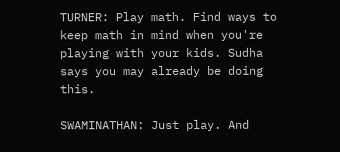TURNER: Play math. Find ways to keep math in mind when you're playing with your kids. Sudha says you may already be doing this.

SWAMINATHAN: Just play. And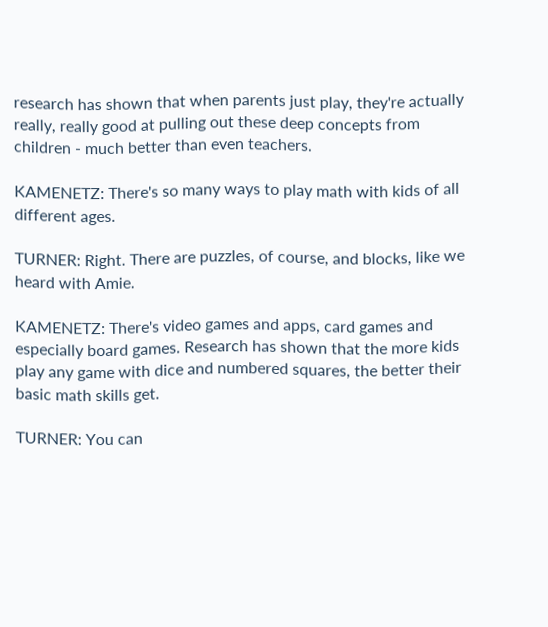research has shown that when parents just play, they're actually really, really good at pulling out these deep concepts from children - much better than even teachers.

KAMENETZ: There's so many ways to play math with kids of all different ages.

TURNER: Right. There are puzzles, of course, and blocks, like we heard with Amie.

KAMENETZ: There's video games and apps, card games and especially board games. Research has shown that the more kids play any game with dice and numbered squares, the better their basic math skills get.

TURNER: You can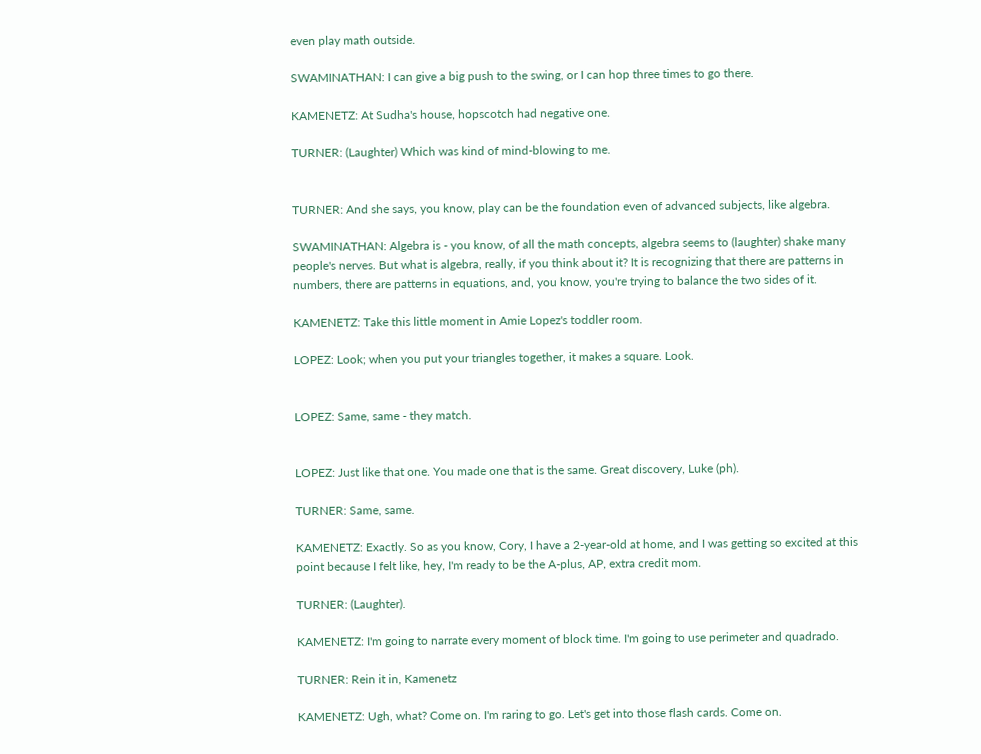even play math outside.

SWAMINATHAN: I can give a big push to the swing, or I can hop three times to go there.

KAMENETZ: At Sudha's house, hopscotch had negative one.

TURNER: (Laughter) Which was kind of mind-blowing to me.


TURNER: And she says, you know, play can be the foundation even of advanced subjects, like algebra.

SWAMINATHAN: Algebra is - you know, of all the math concepts, algebra seems to (laughter) shake many people's nerves. But what is algebra, really, if you think about it? It is recognizing that there are patterns in numbers, there are patterns in equations, and, you know, you're trying to balance the two sides of it.

KAMENETZ: Take this little moment in Amie Lopez's toddler room.

LOPEZ: Look; when you put your triangles together, it makes a square. Look.


LOPEZ: Same, same - they match.


LOPEZ: Just like that one. You made one that is the same. Great discovery, Luke (ph).

TURNER: Same, same.

KAMENETZ: Exactly. So as you know, Cory, I have a 2-year-old at home, and I was getting so excited at this point because I felt like, hey, I'm ready to be the A-plus, AP, extra credit mom.

TURNER: (Laughter).

KAMENETZ: I'm going to narrate every moment of block time. I'm going to use perimeter and quadrado.

TURNER: Rein it in, Kamenetz

KAMENETZ: Ugh, what? Come on. I'm raring to go. Let's get into those flash cards. Come on.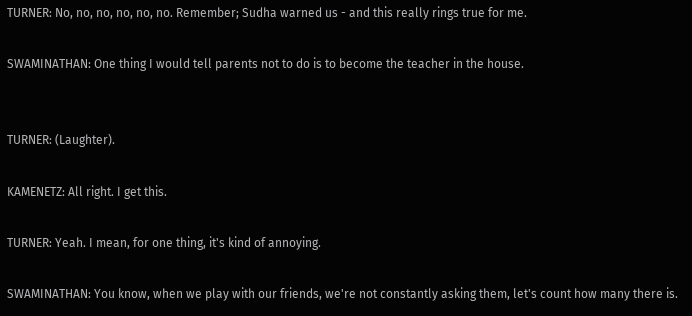TURNER: No, no, no, no, no, no. Remember; Sudha warned us - and this really rings true for me.

SWAMINATHAN: One thing I would tell parents not to do is to become the teacher in the house.


TURNER: (Laughter).

KAMENETZ: All right. I get this.

TURNER: Yeah. I mean, for one thing, it's kind of annoying.

SWAMINATHAN: You know, when we play with our friends, we're not constantly asking them, let's count how many there is.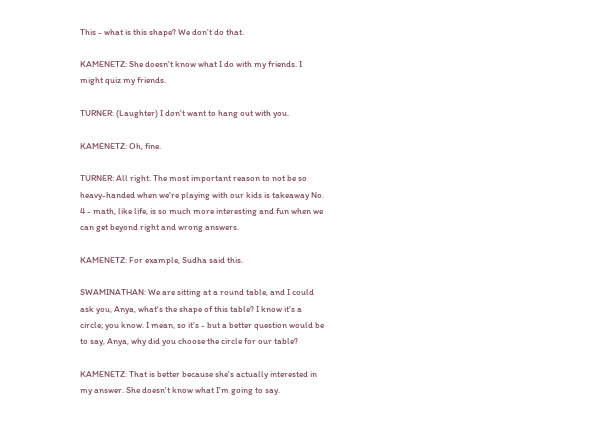This - what is this shape? We don't do that.

KAMENETZ: She doesn't know what I do with my friends. I might quiz my friends.

TURNER: (Laughter) I don't want to hang out with you.

KAMENETZ: Oh, fine.

TURNER: All right. The most important reason to not be so heavy-handed when we're playing with our kids is takeaway No. 4 - math, like life, is so much more interesting and fun when we can get beyond right and wrong answers.

KAMENETZ: For example, Sudha said this.

SWAMINATHAN: We are sitting at a round table, and I could ask you, Anya, what's the shape of this table? I know it's a circle; you know. I mean, so it's - but a better question would be to say, Anya, why did you choose the circle for our table?

KAMENETZ: That is better because she's actually interested in my answer. She doesn't know what I'm going to say.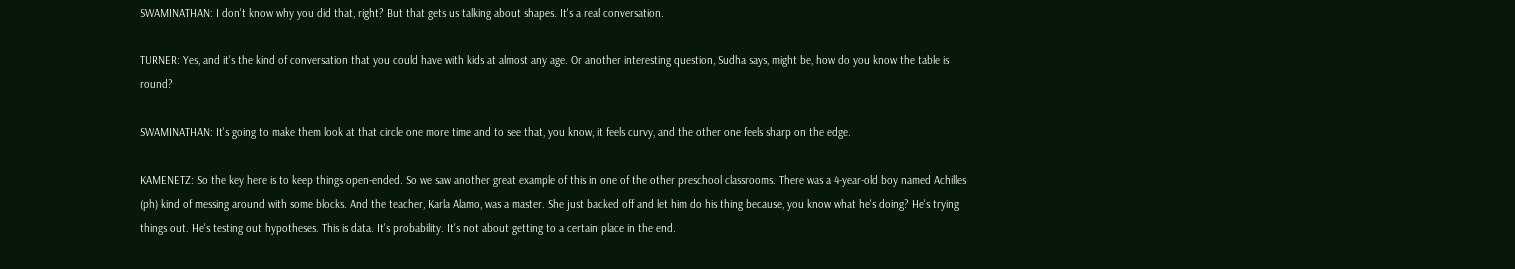SWAMINATHAN: I don't know why you did that, right? But that gets us talking about shapes. It's a real conversation.

TURNER: Yes, and it's the kind of conversation that you could have with kids at almost any age. Or another interesting question, Sudha says, might be, how do you know the table is round?

SWAMINATHAN: It's going to make them look at that circle one more time and to see that, you know, it feels curvy, and the other one feels sharp on the edge.

KAMENETZ: So the key here is to keep things open-ended. So we saw another great example of this in one of the other preschool classrooms. There was a 4-year-old boy named Achilles (ph) kind of messing around with some blocks. And the teacher, Karla Alamo, was a master. She just backed off and let him do his thing because, you know what he's doing? He's trying things out. He's testing out hypotheses. This is data. It's probability. It's not about getting to a certain place in the end.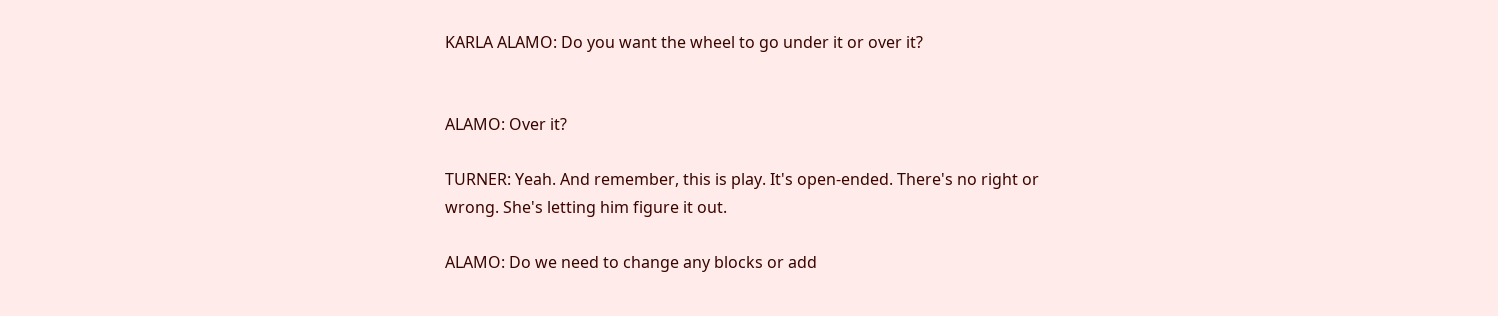KARLA ALAMO: Do you want the wheel to go under it or over it?


ALAMO: Over it?

TURNER: Yeah. And remember, this is play. It's open-ended. There's no right or wrong. She's letting him figure it out.

ALAMO: Do we need to change any blocks or add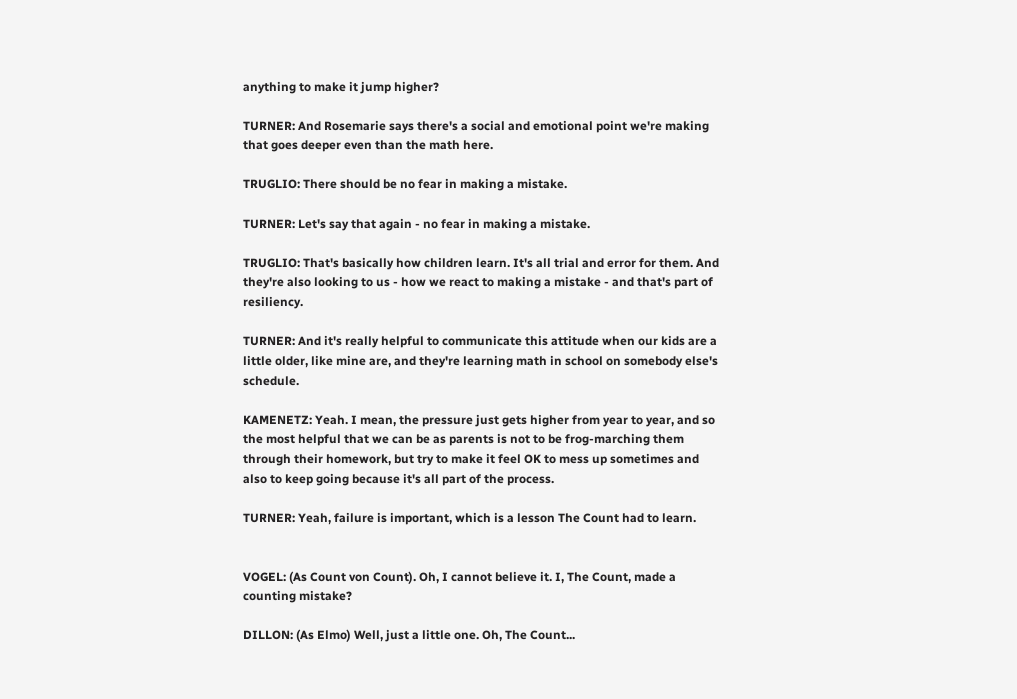anything to make it jump higher?

TURNER: And Rosemarie says there's a social and emotional point we're making that goes deeper even than the math here.

TRUGLIO: There should be no fear in making a mistake.

TURNER: Let's say that again - no fear in making a mistake.

TRUGLIO: That's basically how children learn. It's all trial and error for them. And they're also looking to us - how we react to making a mistake - and that's part of resiliency.

TURNER: And it's really helpful to communicate this attitude when our kids are a little older, like mine are, and they're learning math in school on somebody else's schedule.

KAMENETZ: Yeah. I mean, the pressure just gets higher from year to year, and so the most helpful that we can be as parents is not to be frog-marching them through their homework, but try to make it feel OK to mess up sometimes and also to keep going because it's all part of the process.

TURNER: Yeah, failure is important, which is a lesson The Count had to learn.


VOGEL: (As Count von Count). Oh, I cannot believe it. I, The Count, made a counting mistake?

DILLON: (As Elmo) Well, just a little one. Oh, The Count...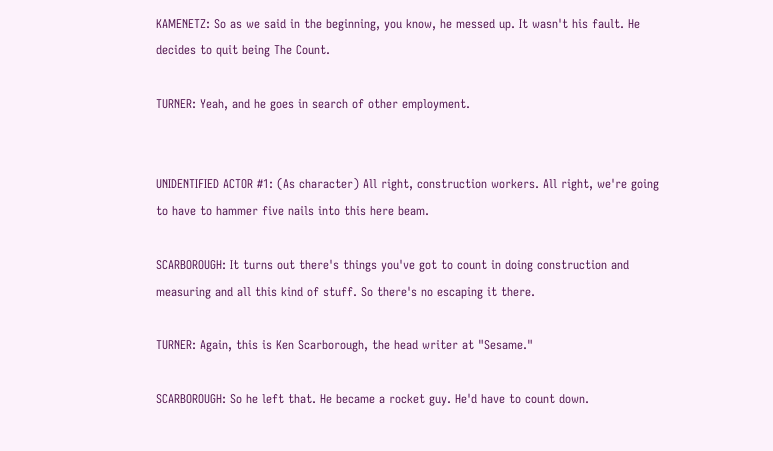KAMENETZ: So as we said in the beginning, you know, he messed up. It wasn't his fault. He decides to quit being The Count.

TURNER: Yeah, and he goes in search of other employment.


UNIDENTIFIED ACTOR #1: (As character) All right, construction workers. All right, we're going to have to hammer five nails into this here beam.

SCARBOROUGH: It turns out there's things you've got to count in doing construction and measuring and all this kind of stuff. So there's no escaping it there.

TURNER: Again, this is Ken Scarborough, the head writer at "Sesame."

SCARBOROUGH: So he left that. He became a rocket guy. He'd have to count down.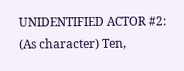UNIDENTIFIED ACTOR #2: (As character) Ten,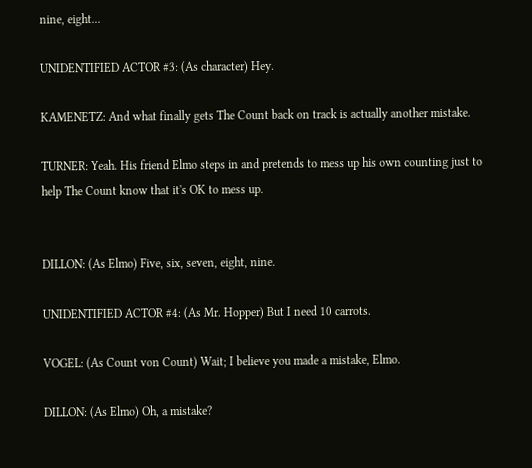nine, eight...

UNIDENTIFIED ACTOR #3: (As character) Hey.

KAMENETZ: And what finally gets The Count back on track is actually another mistake.

TURNER: Yeah. His friend Elmo steps in and pretends to mess up his own counting just to help The Count know that it's OK to mess up.


DILLON: (As Elmo) Five, six, seven, eight, nine.

UNIDENTIFIED ACTOR #4: (As Mr. Hopper) But I need 10 carrots.

VOGEL: (As Count von Count) Wait; I believe you made a mistake, Elmo.

DILLON: (As Elmo) Oh, a mistake?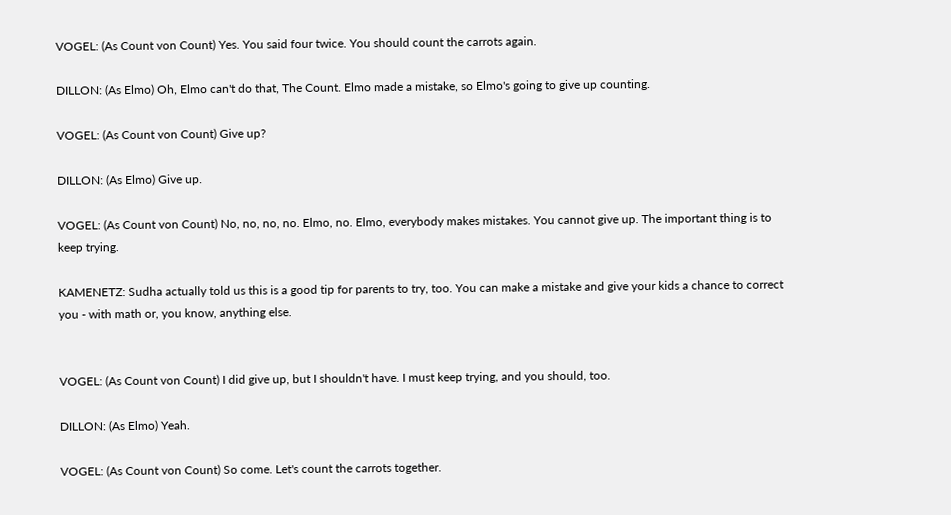VOGEL: (As Count von Count) Yes. You said four twice. You should count the carrots again.

DILLON: (As Elmo) Oh, Elmo can't do that, The Count. Elmo made a mistake, so Elmo's going to give up counting.

VOGEL: (As Count von Count) Give up?

DILLON: (As Elmo) Give up.

VOGEL: (As Count von Count) No, no, no, no. Elmo, no. Elmo, everybody makes mistakes. You cannot give up. The important thing is to keep trying.

KAMENETZ: Sudha actually told us this is a good tip for parents to try, too. You can make a mistake and give your kids a chance to correct you - with math or, you know, anything else.


VOGEL: (As Count von Count) I did give up, but I shouldn't have. I must keep trying, and you should, too.

DILLON: (As Elmo) Yeah.

VOGEL: (As Count von Count) So come. Let's count the carrots together.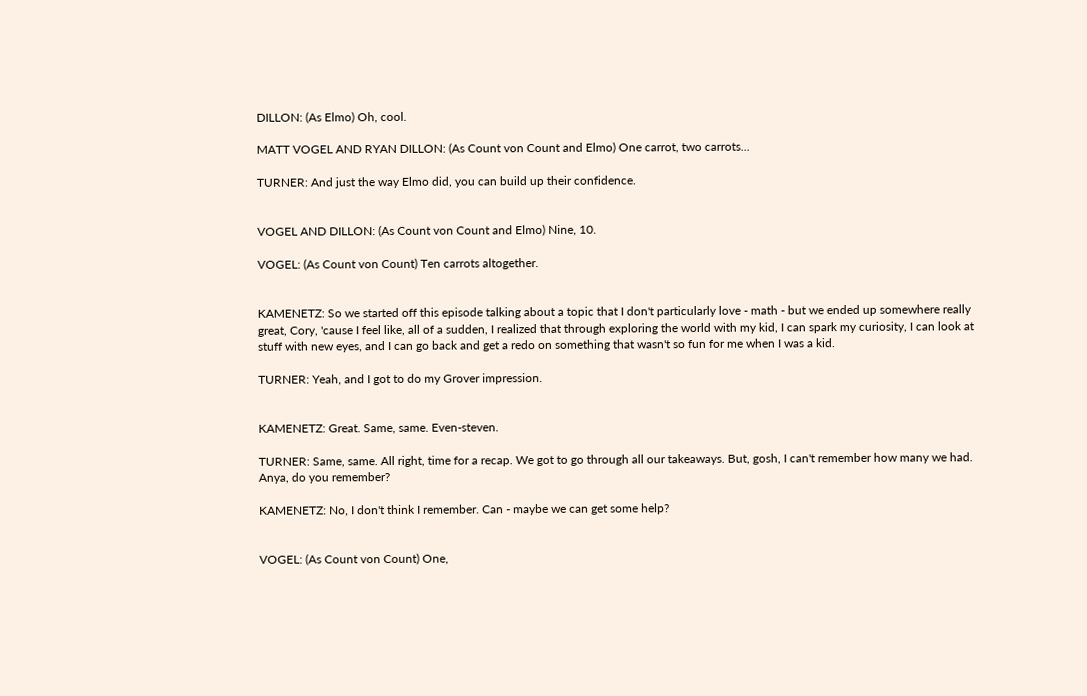DILLON: (As Elmo) Oh, cool.

MATT VOGEL AND RYAN DILLON: (As Count von Count and Elmo) One carrot, two carrots...

TURNER: And just the way Elmo did, you can build up their confidence.


VOGEL AND DILLON: (As Count von Count and Elmo) Nine, 10.

VOGEL: (As Count von Count) Ten carrots altogether.


KAMENETZ: So we started off this episode talking about a topic that I don't particularly love - math - but we ended up somewhere really great, Cory, 'cause I feel like, all of a sudden, I realized that through exploring the world with my kid, I can spark my curiosity, I can look at stuff with new eyes, and I can go back and get a redo on something that wasn't so fun for me when I was a kid.

TURNER: Yeah, and I got to do my Grover impression.


KAMENETZ: Great. Same, same. Even-steven.

TURNER: Same, same. All right, time for a recap. We got to go through all our takeaways. But, gosh, I can't remember how many we had. Anya, do you remember?

KAMENETZ: No, I don't think I remember. Can - maybe we can get some help?


VOGEL: (As Count von Count) One,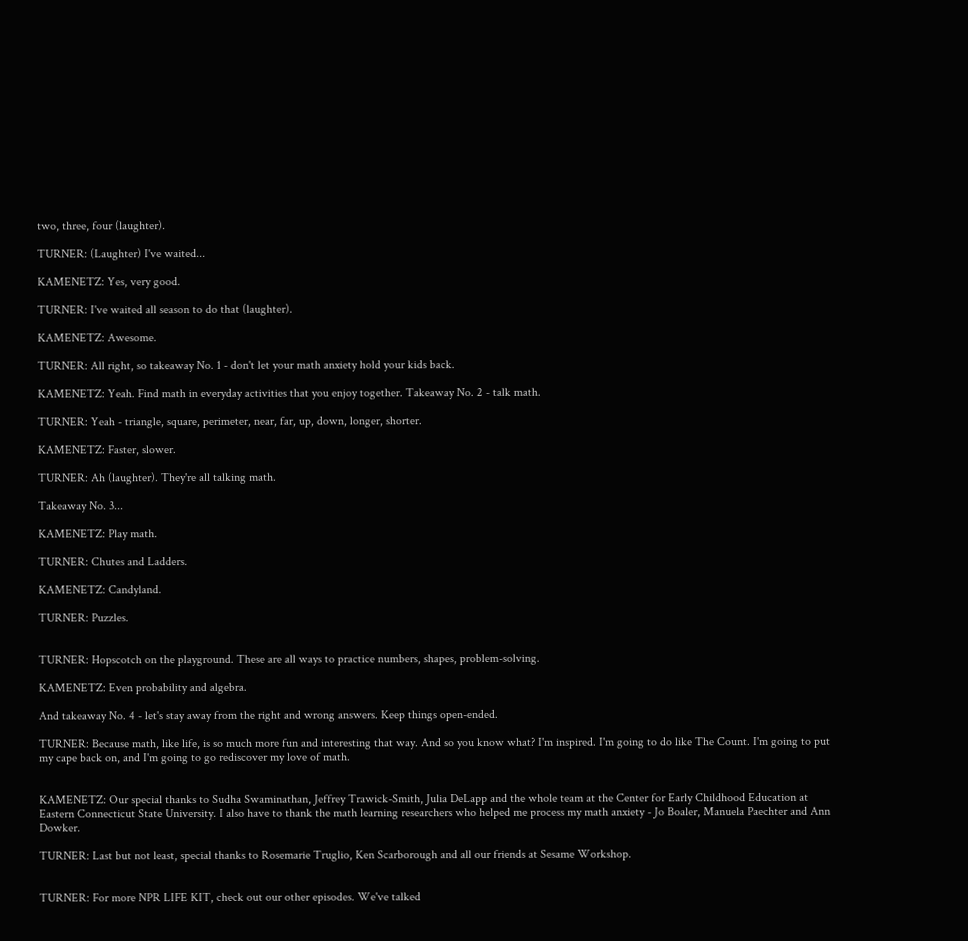two, three, four (laughter).

TURNER: (Laughter) I've waited...

KAMENETZ: Yes, very good.

TURNER: I've waited all season to do that (laughter).

KAMENETZ: Awesome.

TURNER: All right, so takeaway No. 1 - don't let your math anxiety hold your kids back.

KAMENETZ: Yeah. Find math in everyday activities that you enjoy together. Takeaway No. 2 - talk math.

TURNER: Yeah - triangle, square, perimeter, near, far, up, down, longer, shorter.

KAMENETZ: Faster, slower.

TURNER: Ah (laughter). They're all talking math.

Takeaway No. 3...

KAMENETZ: Play math.

TURNER: Chutes and Ladders.

KAMENETZ: Candyland.

TURNER: Puzzles.


TURNER: Hopscotch on the playground. These are all ways to practice numbers, shapes, problem-solving.

KAMENETZ: Even probability and algebra.

And takeaway No. 4 - let's stay away from the right and wrong answers. Keep things open-ended.

TURNER: Because math, like life, is so much more fun and interesting that way. And so you know what? I'm inspired. I'm going to do like The Count. I'm going to put my cape back on, and I'm going to go rediscover my love of math.


KAMENETZ: Our special thanks to Sudha Swaminathan, Jeffrey Trawick-Smith, Julia DeLapp and the whole team at the Center for Early Childhood Education at Eastern Connecticut State University. I also have to thank the math learning researchers who helped me process my math anxiety - Jo Boaler, Manuela Paechter and Ann Dowker.

TURNER: Last but not least, special thanks to Rosemarie Truglio, Ken Scarborough and all our friends at Sesame Workshop.


TURNER: For more NPR LIFE KIT, check out our other episodes. We've talked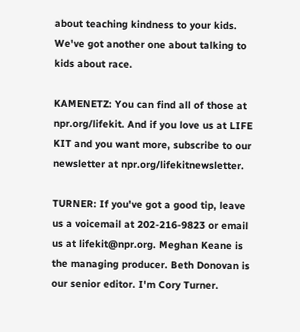about teaching kindness to your kids. We've got another one about talking to kids about race.

KAMENETZ: You can find all of those at npr.org/lifekit. And if you love us at LIFE KIT and you want more, subscribe to our newsletter at npr.org/lifekitnewsletter.

TURNER: If you've got a good tip, leave us a voicemail at 202-216-9823 or email us at lifekit@npr.org. Meghan Keane is the managing producer. Beth Donovan is our senior editor. I'm Cory Turner.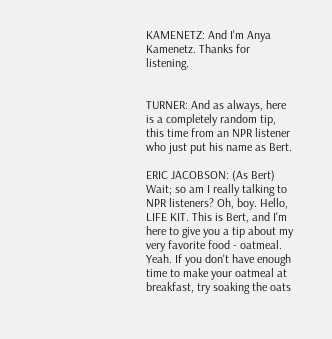KAMENETZ: And I'm Anya Kamenetz. Thanks for listening.


TURNER: And as always, here is a completely random tip, this time from an NPR listener who just put his name as Bert.

ERIC JACOBSON: (As Bert) Wait; so am I really talking to NPR listeners? Oh, boy. Hello, LIFE KIT. This is Bert, and I'm here to give you a tip about my very favorite food - oatmeal. Yeah. If you don't have enough time to make your oatmeal at breakfast, try soaking the oats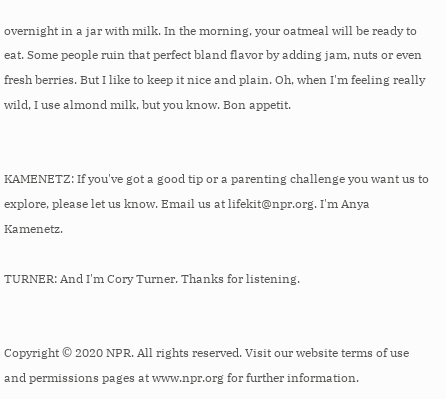overnight in a jar with milk. In the morning, your oatmeal will be ready to eat. Some people ruin that perfect bland flavor by adding jam, nuts or even fresh berries. But I like to keep it nice and plain. Oh, when I'm feeling really wild, I use almond milk, but you know. Bon appetit.


KAMENETZ: If you've got a good tip or a parenting challenge you want us to explore, please let us know. Email us at lifekit@npr.org. I'm Anya Kamenetz.

TURNER: And I'm Cory Turner. Thanks for listening.


Copyright © 2020 NPR. All rights reserved. Visit our website terms of use and permissions pages at www.npr.org for further information.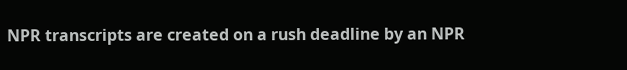NPR transcripts are created on a rush deadline by an NPR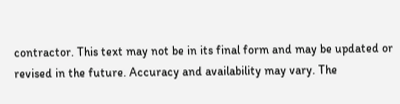contractor. This text may not be in its final form and may be updated or revised in the future. Accuracy and availability may vary. The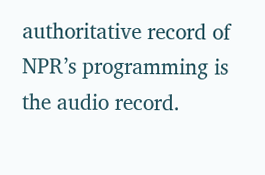authoritative record of NPR’s programming is the audio record.